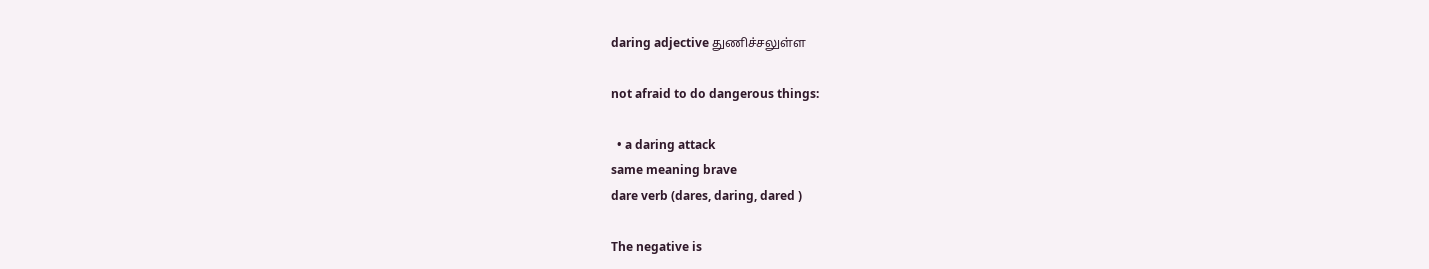daring adjective துணிச்சலுள்ள

not afraid to do dangerous things:

  • a daring attack
same meaning brave
dare verb (dares, daring, dared )

The negative is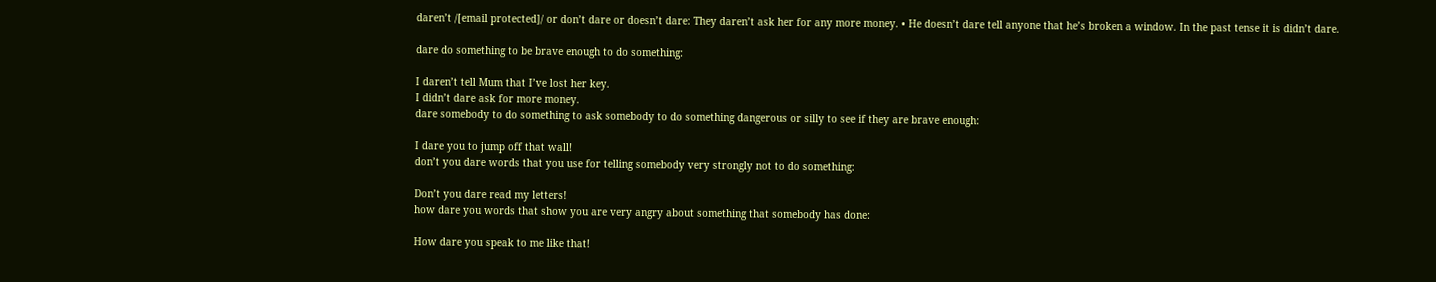daren’t /[email protected]/ or don’t dare or doesn’t dare: They daren’t ask her for any more money. • He doesn’t dare tell anyone that he’s broken a window. In the past tense it is didn’t dare.

dare do something to be brave enough to do something:

I daren’t tell Mum that I’ve lost her key.
I didn’t dare ask for more money.
dare somebody to do something to ask somebody to do something dangerous or silly to see if they are brave enough:

I dare you to jump off that wall!
don’t you dare words that you use for telling somebody very strongly not to do something:

Don’t you dare read my letters!
how dare you words that show you are very angry about something that somebody has done:

How dare you speak to me like that!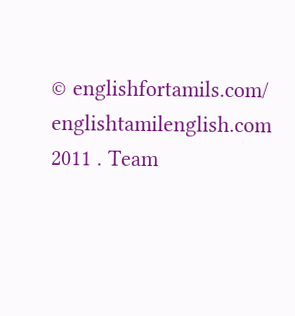© englishfortamils.com/ englishtamilenglish.com 2011 . Team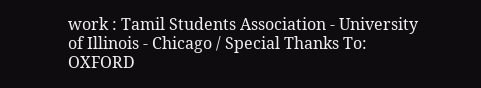work : Tamil Students Association - University of Illinois - Chicago / Special Thanks To: OXFORD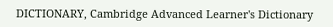DICTIONARY, Cambridge Advanced Learner's Dictionary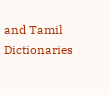and Tamil Dictionaries